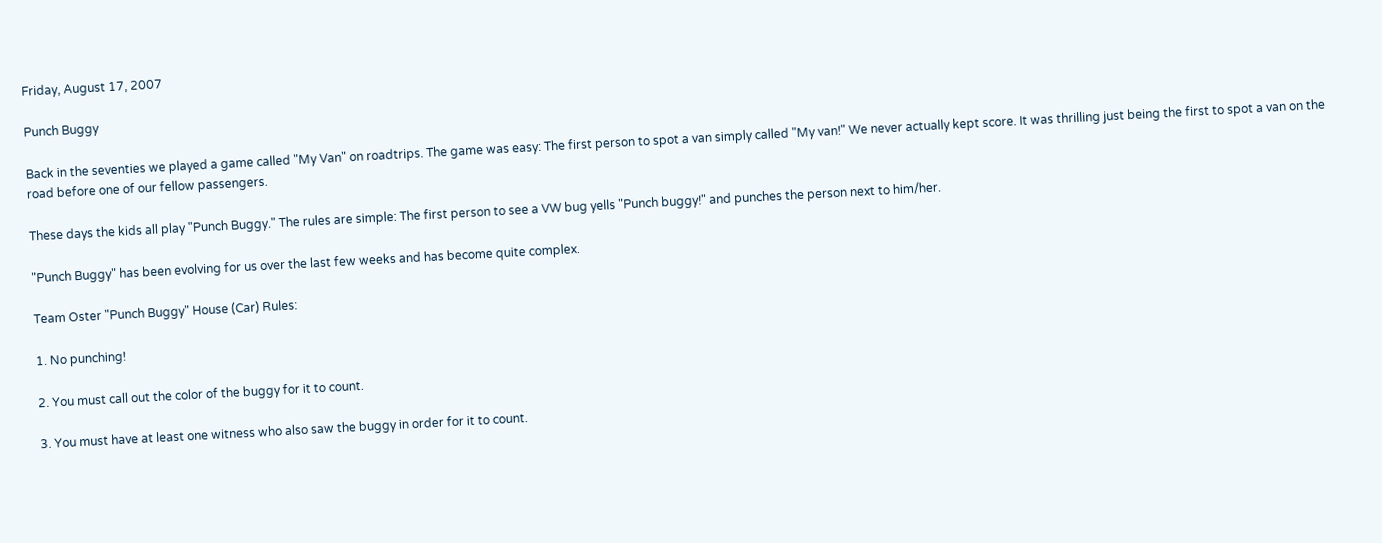Friday, August 17, 2007

Punch Buggy

Back in the seventies we played a game called "My Van" on roadtrips. The game was easy: The first person to spot a van simply called "My van!" We never actually kept score. It was thrilling just being the first to spot a van on the road before one of our fellow passengers.

These days the kids all play "Punch Buggy." The rules are simple: The first person to see a VW bug yells "Punch buggy!" and punches the person next to him/her.

"Punch Buggy" has been evolving for us over the last few weeks and has become quite complex.

Team Oster "Punch Buggy" House (Car) Rules:

1. No punching!

2. You must call out the color of the buggy for it to count.

3. You must have at least one witness who also saw the buggy in order for it to count.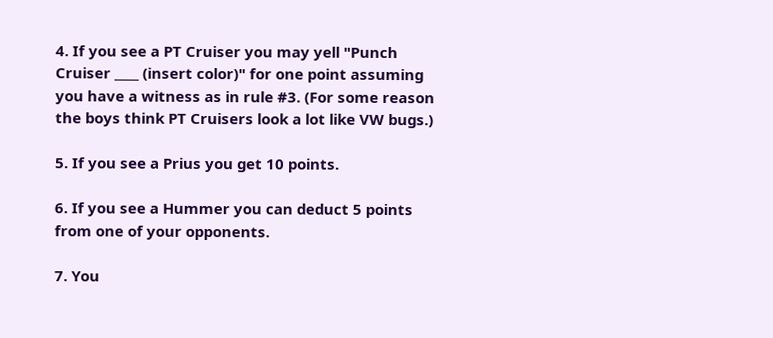4. If you see a PT Cruiser you may yell "Punch Cruiser ____ (insert color)" for one point assuming you have a witness as in rule #3. (For some reason the boys think PT Cruisers look a lot like VW bugs.)

5. If you see a Prius you get 10 points.

6. If you see a Hummer you can deduct 5 points from one of your opponents.

7. You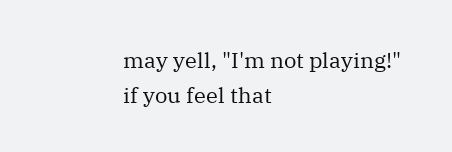may yell, "I'm not playing!" if you feel that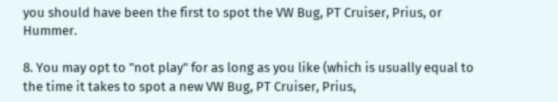you should have been the first to spot the VW Bug, PT Cruiser, Prius, or Hummer.

8. You may opt to "not play" for as long as you like (which is usually equal to the time it takes to spot a new VW Bug, PT Cruiser, Prius,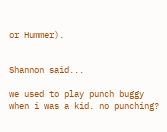or Hummer).


Shannon said...

we used to play punch buggy when i was a kid. no punching?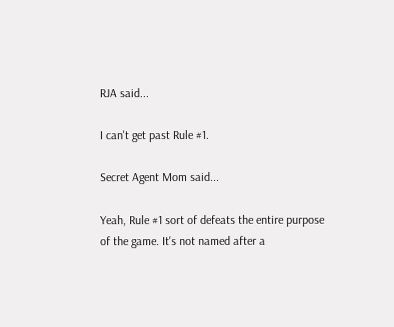RJA said...

I can't get past Rule #1.

Secret Agent Mom said...

Yeah, Rule #1 sort of defeats the entire purpose of the game. It's not named after a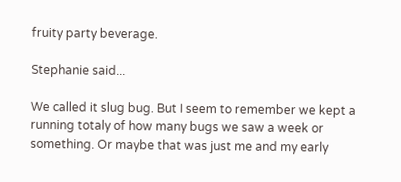fruity party beverage.

Stephanie said...

We called it slug bug. But I seem to remember we kept a running totaly of how many bugs we saw a week or something. Or maybe that was just me and my early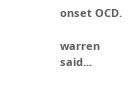onset OCD.

warren said...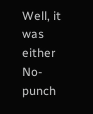Well, it was either No-punch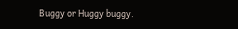Buggy or Huggy buggy.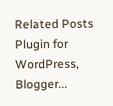Related Posts Plugin for WordPress, Blogger...